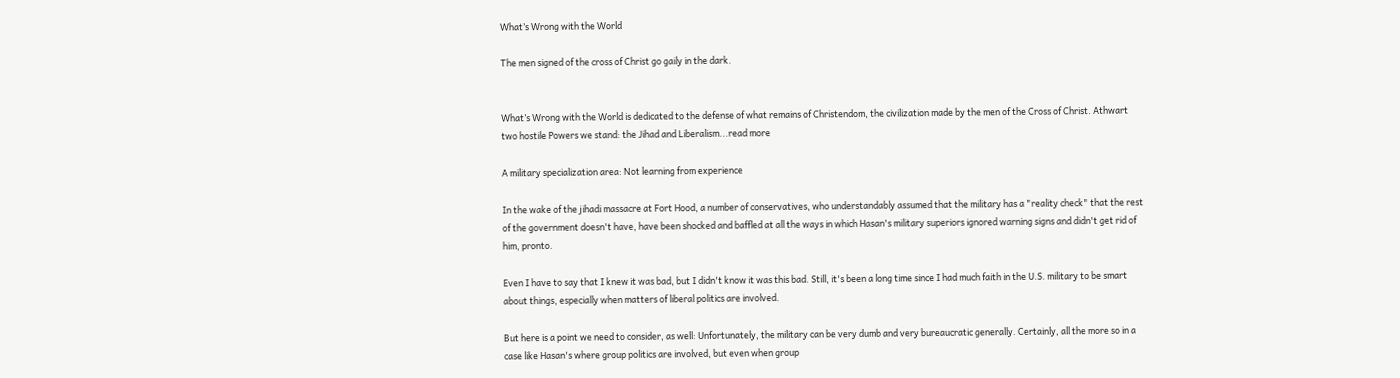What’s Wrong with the World

The men signed of the cross of Christ go gaily in the dark.


What’s Wrong with the World is dedicated to the defense of what remains of Christendom, the civilization made by the men of the Cross of Christ. Athwart two hostile Powers we stand: the Jihad and Liberalism...read more

A military specialization area: Not learning from experience

In the wake of the jihadi massacre at Fort Hood, a number of conservatives, who understandably assumed that the military has a "reality check" that the rest of the government doesn't have, have been shocked and baffled at all the ways in which Hasan's military superiors ignored warning signs and didn't get rid of him, pronto.

Even I have to say that I knew it was bad, but I didn't know it was this bad. Still, it's been a long time since I had much faith in the U.S. military to be smart about things, especially when matters of liberal politics are involved.

But here is a point we need to consider, as well: Unfortunately, the military can be very dumb and very bureaucratic generally. Certainly, all the more so in a case like Hasan's where group politics are involved, but even when group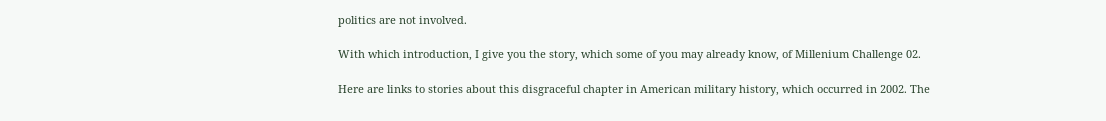politics are not involved.

With which introduction, I give you the story, which some of you may already know, of Millenium Challenge 02.

Here are links to stories about this disgraceful chapter in American military history, which occurred in 2002. The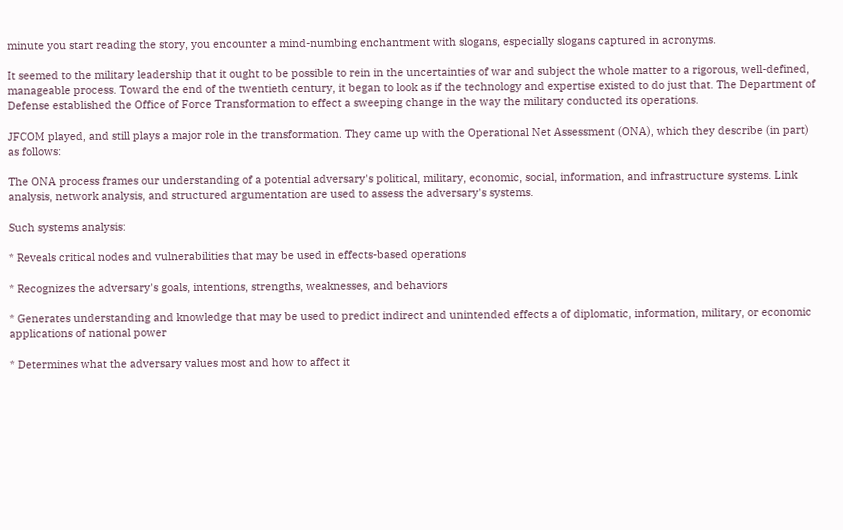minute you start reading the story, you encounter a mind-numbing enchantment with slogans, especially slogans captured in acronyms.

It seemed to the military leadership that it ought to be possible to rein in the uncertainties of war and subject the whole matter to a rigorous, well-defined, manageable process. Toward the end of the twentieth century, it began to look as if the technology and expertise existed to do just that. The Department of Defense established the Office of Force Transformation to effect a sweeping change in the way the military conducted its operations.

JFCOM played, and still plays a major role in the transformation. They came up with the Operational Net Assessment (ONA), which they describe (in part) as follows:

The ONA process frames our understanding of a potential adversary's political, military, economic, social, information, and infrastructure systems. Link analysis, network analysis, and structured argumentation are used to assess the adversary's systems.

Such systems analysis:

* Reveals critical nodes and vulnerabilities that may be used in effects-based operations

* Recognizes the adversary's goals, intentions, strengths, weaknesses, and behaviors

* Generates understanding and knowledge that may be used to predict indirect and unintended effects a of diplomatic, information, military, or economic applications of national power

* Determines what the adversary values most and how to affect it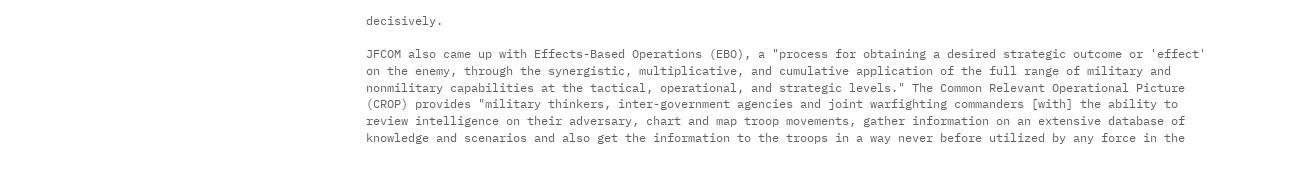decisively.

JFCOM also came up with Effects-Based Operations (EBO), a "process for obtaining a desired strategic outcome or 'effect' on the enemy, through the synergistic, multiplicative, and cumulative application of the full range of military and nonmilitary capabilities at the tactical, operational, and strategic levels." The Common Relevant Operational Picture (CROP) provides "military thinkers, inter-government agencies and joint warfighting commanders [with] the ability to review intelligence on their adversary, chart and map troop movements, gather information on an extensive database of knowledge and scenarios and also get the information to the troops in a way never before utilized by any force in the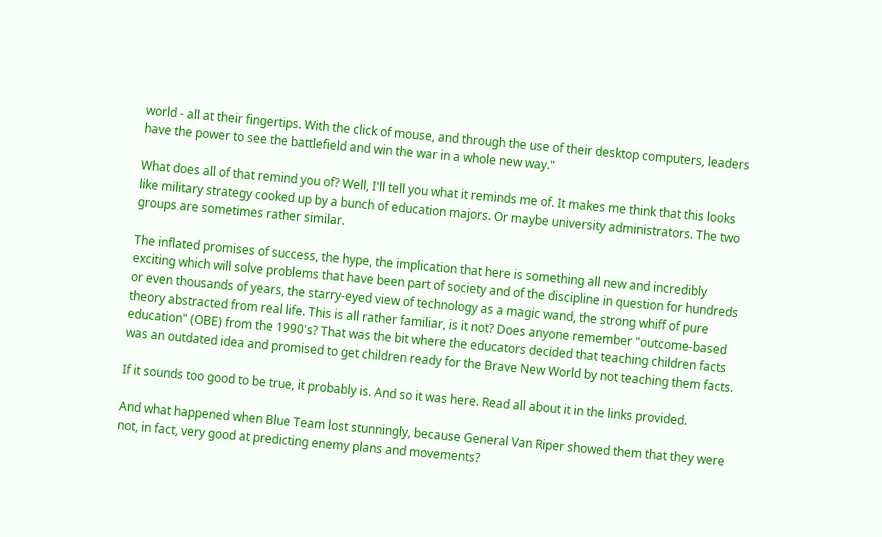world - all at their fingertips. With the click of mouse, and through the use of their desktop computers, leaders have the power to see the battlefield and win the war in a whole new way."

What does all of that remind you of? Well, I'll tell you what it reminds me of. It makes me think that this looks like military strategy cooked up by a bunch of education majors. Or maybe university administrators. The two groups are sometimes rather similar.

The inflated promises of success, the hype, the implication that here is something all new and incredibly exciting which will solve problems that have been part of society and of the discipline in question for hundreds or even thousands of years, the starry-eyed view of technology as a magic wand, the strong whiff of pure theory abstracted from real life. This is all rather familiar, is it not? Does anyone remember "outcome-based education" (OBE) from the 1990's? That was the bit where the educators decided that teaching children facts was an outdated idea and promised to get children ready for the Brave New World by not teaching them facts.

If it sounds too good to be true, it probably is. And so it was here. Read all about it in the links provided.

And what happened when Blue Team lost stunningly, because General Van Riper showed them that they were not, in fact, very good at predicting enemy plans and movements?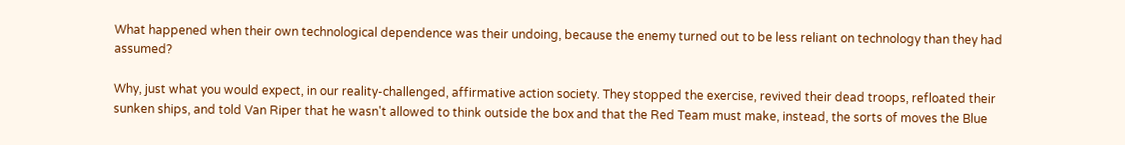What happened when their own technological dependence was their undoing, because the enemy turned out to be less reliant on technology than they had assumed?

Why, just what you would expect, in our reality-challenged, affirmative action society. They stopped the exercise, revived their dead troops, refloated their sunken ships, and told Van Riper that he wasn't allowed to think outside the box and that the Red Team must make, instead, the sorts of moves the Blue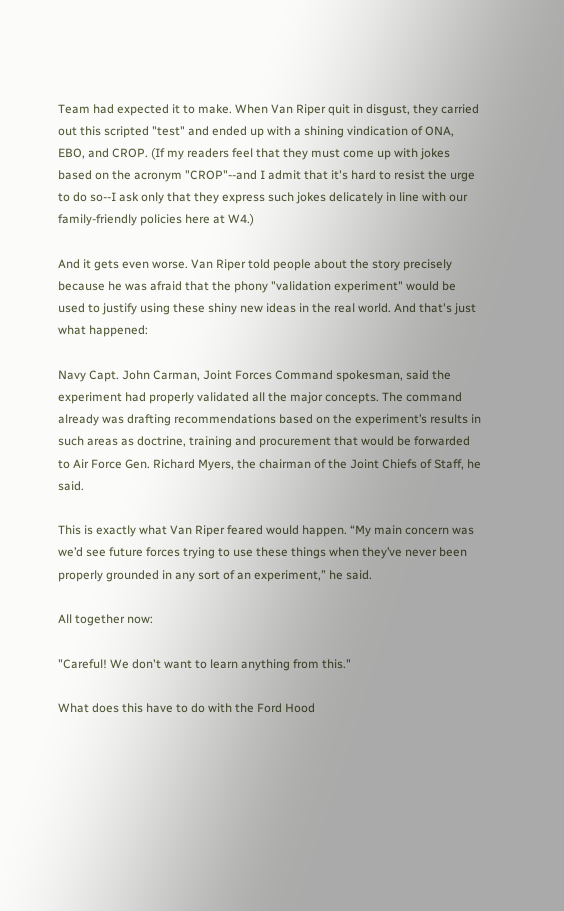Team had expected it to make. When Van Riper quit in disgust, they carried out this scripted "test" and ended up with a shining vindication of ONA, EBO, and CROP. (If my readers feel that they must come up with jokes based on the acronym "CROP"--and I admit that it's hard to resist the urge to do so--I ask only that they express such jokes delicately in line with our family-friendly policies here at W4.)

And it gets even worse. Van Riper told people about the story precisely because he was afraid that the phony "validation experiment" would be used to justify using these shiny new ideas in the real world. And that's just what happened:

Navy Capt. John Carman, Joint Forces Command spokesman, said the experiment had properly validated all the major concepts. The command already was drafting recommendations based on the experiment’s results in such areas as doctrine, training and procurement that would be forwarded to Air Force Gen. Richard Myers, the chairman of the Joint Chiefs of Staff, he said.

This is exactly what Van Riper feared would happen. “My main concern was we’d see future forces trying to use these things when they’ve never been properly grounded in any sort of an experiment,” he said.

All together now:

"Careful! We don't want to learn anything from this."

What does this have to do with the Ford Hood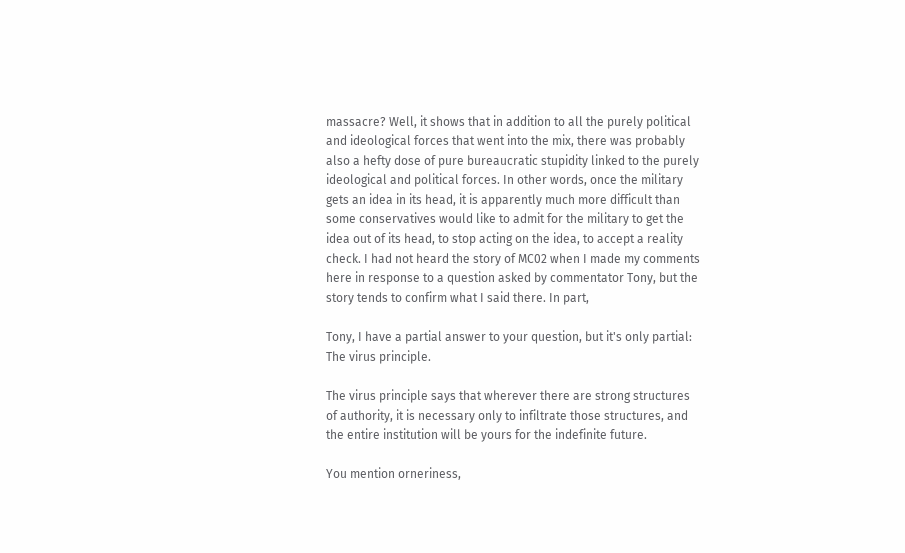massacre? Well, it shows that in addition to all the purely political and ideological forces that went into the mix, there was probably also a hefty dose of pure bureaucratic stupidity linked to the purely ideological and political forces. In other words, once the military gets an idea in its head, it is apparently much more difficult than some conservatives would like to admit for the military to get the idea out of its head, to stop acting on the idea, to accept a reality check. I had not heard the story of MC02 when I made my comments here in response to a question asked by commentator Tony, but the story tends to confirm what I said there. In part,

Tony, I have a partial answer to your question, but it's only partial: The virus principle.

The virus principle says that wherever there are strong structures of authority, it is necessary only to infiltrate those structures, and the entire institution will be yours for the indefinite future.

You mention orneriness,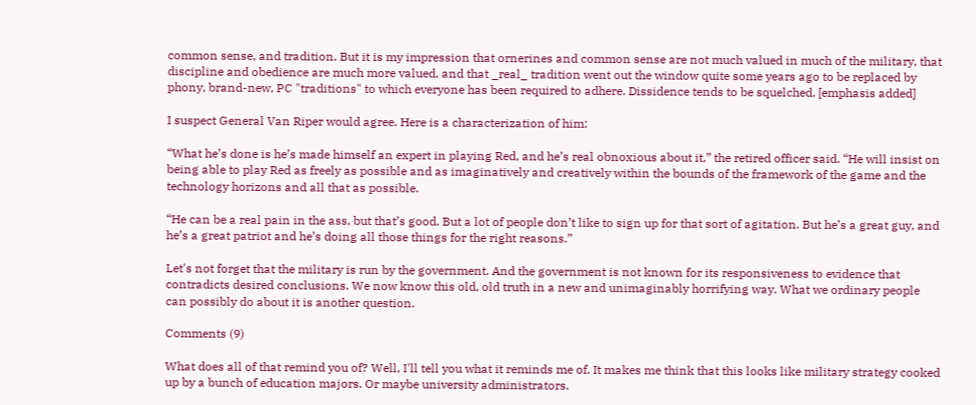common sense, and tradition. But it is my impression that ornerines and common sense are not much valued in much of the military, that discipline and obedience are much more valued, and that _real_ tradition went out the window quite some years ago to be replaced by phony, brand-new, PC "traditions" to which everyone has been required to adhere. Dissidence tends to be squelched. [emphasis added]

I suspect General Van Riper would agree. Here is a characterization of him:

“What he’s done is he’s made himself an expert in playing Red, and he’s real obnoxious about it,” the retired officer said. “He will insist on being able to play Red as freely as possible and as imaginatively and creatively within the bounds of the framework of the game and the technology horizons and all that as possible.

“He can be a real pain in the ass, but that’s good. But a lot of people don’t like to sign up for that sort of agitation. But he’s a great guy, and he’s a great patriot and he’s doing all those things for the right reasons.”

Let's not forget that the military is run by the government. And the government is not known for its responsiveness to evidence that contradicts desired conclusions. We now know this old, old truth in a new and unimaginably horrifying way. What we ordinary people can possibly do about it is another question.

Comments (9)

What does all of that remind you of? Well, I'll tell you what it reminds me of. It makes me think that this looks like military strategy cooked up by a bunch of education majors. Or maybe university administrators.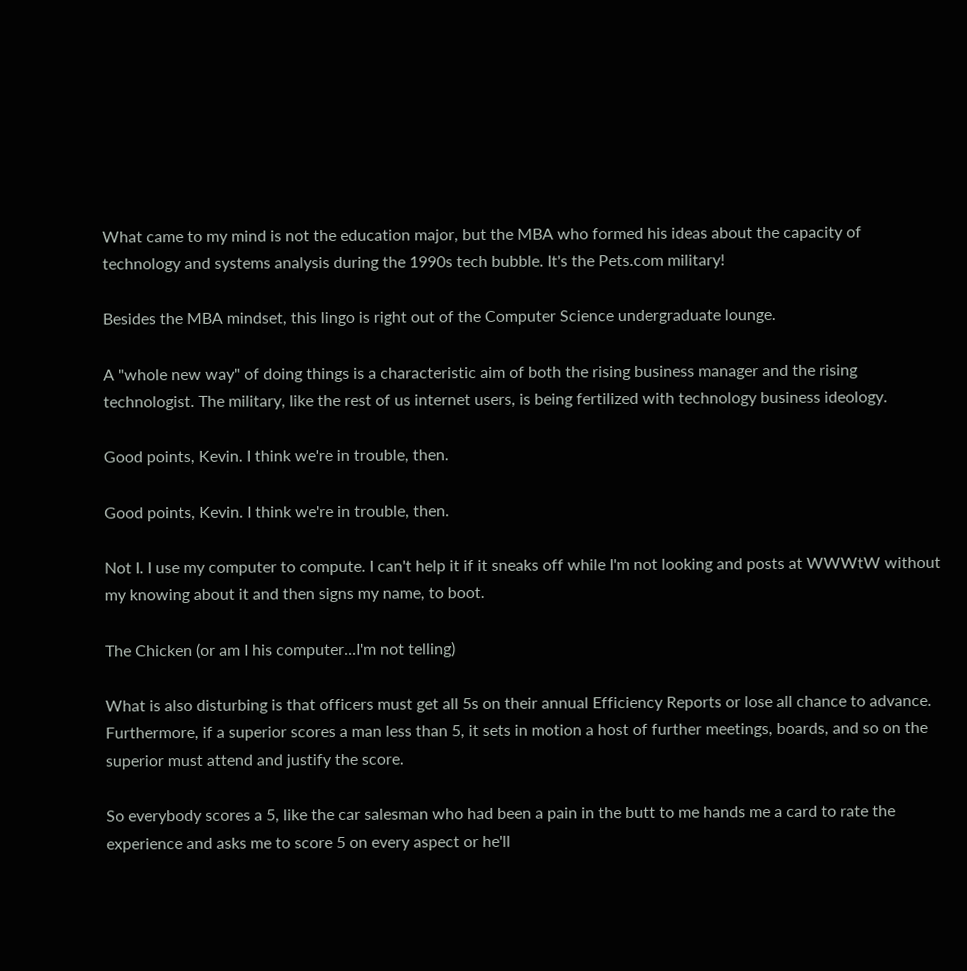What came to my mind is not the education major, but the MBA who formed his ideas about the capacity of technology and systems analysis during the 1990s tech bubble. It's the Pets.com military!

Besides the MBA mindset, this lingo is right out of the Computer Science undergraduate lounge.

A "whole new way" of doing things is a characteristic aim of both the rising business manager and the rising technologist. The military, like the rest of us internet users, is being fertilized with technology business ideology.

Good points, Kevin. I think we're in trouble, then.

Good points, Kevin. I think we're in trouble, then.

Not I. I use my computer to compute. I can't help it if it sneaks off while I'm not looking and posts at WWWtW without my knowing about it and then signs my name, to boot.

The Chicken (or am I his computer...I'm not telling)

What is also disturbing is that officers must get all 5s on their annual Efficiency Reports or lose all chance to advance. Furthermore, if a superior scores a man less than 5, it sets in motion a host of further meetings, boards, and so on the superior must attend and justify the score.

So everybody scores a 5, like the car salesman who had been a pain in the butt to me hands me a card to rate the experience and asks me to score 5 on every aspect or he'll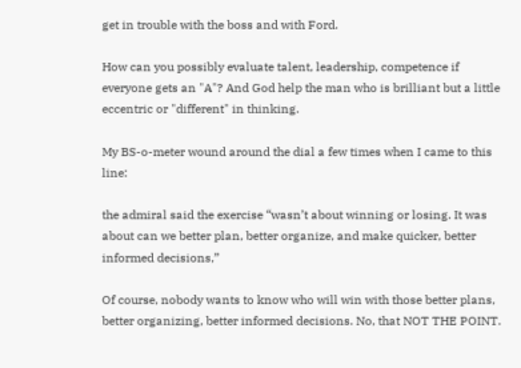get in trouble with the boss and with Ford.

How can you possibly evaluate talent, leadership, competence if everyone gets an "A"? And God help the man who is brilliant but a little eccentric or "different" in thinking.

My BS-o-meter wound around the dial a few times when I came to this line:

the admiral said the exercise “wasn’t about winning or losing. It was about can we better plan, better organize, and make quicker, better informed decisions,”

Of course, nobody wants to know who will win with those better plans, better organizing, better informed decisions. No, that NOT THE POINT.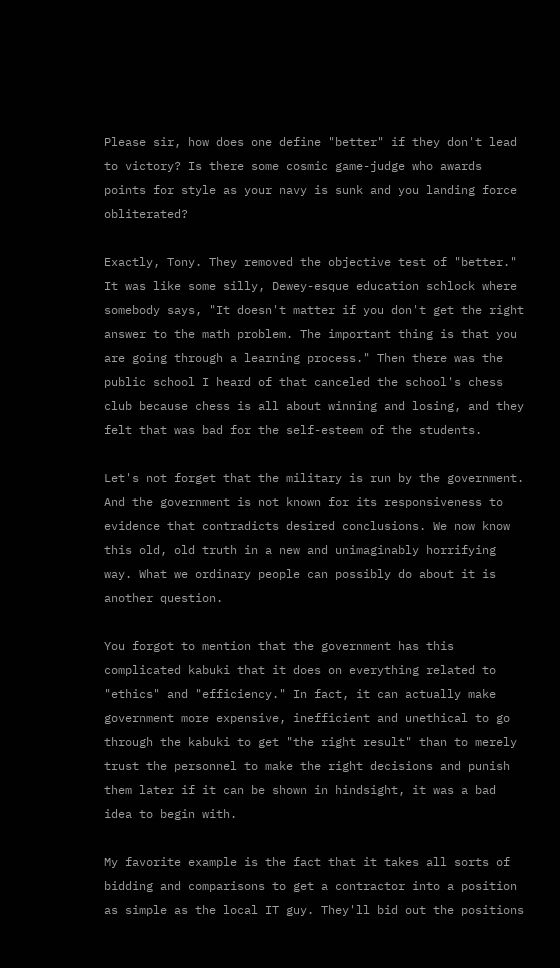Please sir, how does one define "better" if they don't lead to victory? Is there some cosmic game-judge who awards points for style as your navy is sunk and you landing force obliterated?

Exactly, Tony. They removed the objective test of "better." It was like some silly, Dewey-esque education schlock where somebody says, "It doesn't matter if you don't get the right answer to the math problem. The important thing is that you are going through a learning process." Then there was the public school I heard of that canceled the school's chess club because chess is all about winning and losing, and they felt that was bad for the self-esteem of the students.

Let's not forget that the military is run by the government. And the government is not known for its responsiveness to evidence that contradicts desired conclusions. We now know this old, old truth in a new and unimaginably horrifying way. What we ordinary people can possibly do about it is another question.

You forgot to mention that the government has this complicated kabuki that it does on everything related to "ethics" and "efficiency." In fact, it can actually make government more expensive, inefficient and unethical to go through the kabuki to get "the right result" than to merely trust the personnel to make the right decisions and punish them later if it can be shown in hindsight, it was a bad idea to begin with.

My favorite example is the fact that it takes all sorts of bidding and comparisons to get a contractor into a position as simple as the local IT guy. They'll bid out the positions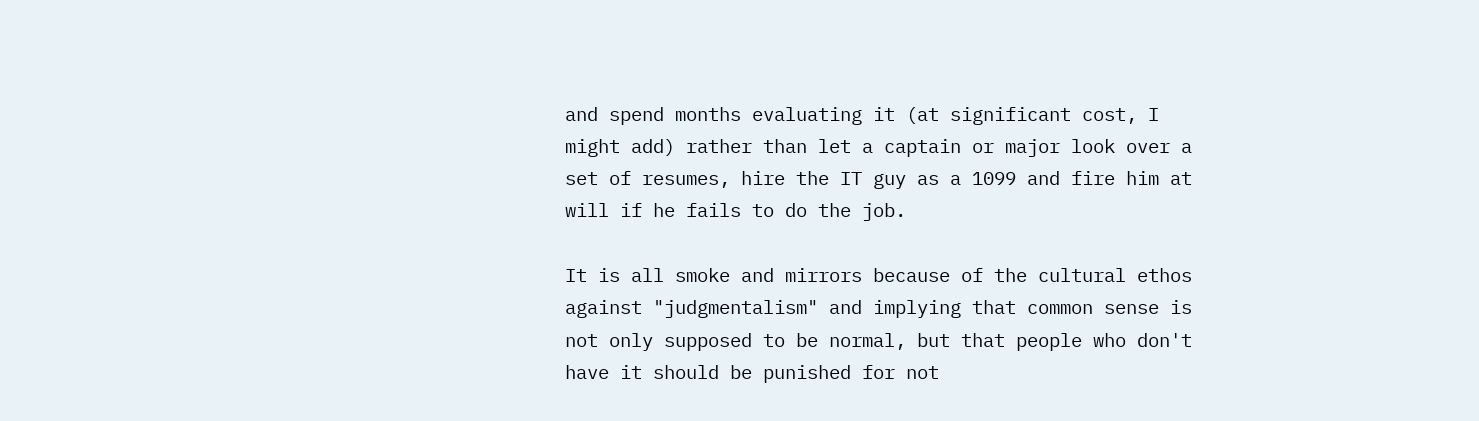and spend months evaluating it (at significant cost, I might add) rather than let a captain or major look over a set of resumes, hire the IT guy as a 1099 and fire him at will if he fails to do the job.

It is all smoke and mirrors because of the cultural ethos against "judgmentalism" and implying that common sense is not only supposed to be normal, but that people who don't have it should be punished for not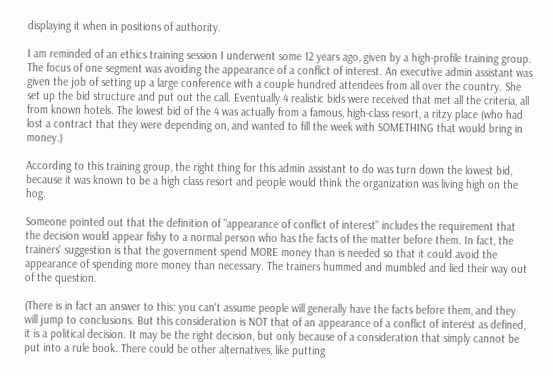displaying it when in positions of authority.

I am reminded of an ethics training session I underwent some 12 years ago, given by a high-profile training group. The focus of one segment was avoiding the appearance of a conflict of interest. An executive admin assistant was given the job of setting up a large conference with a couple hundred attendees from all over the country. She set up the bid structure and put out the call. Eventually 4 realistic bids were received that met all the criteria, all from known hotels. The lowest bid of the 4 was actually from a famous, high-class resort, a ritzy place (who had lost a contract that they were depending on, and wanted to fill the week with SOMETHING that would bring in money.)

According to this training group, the right thing for this admin assistant to do was turn down the lowest bid, because it was known to be a high class resort and people would think the organization was living high on the hog.

Someone pointed out that the definition of "appearance of conflict of interest" includes the requirement that the decision would appear fishy to a normal person who has the facts of the matter before them. In fact, the trainers' suggestion is that the government spend MORE money than is needed so that it could avoid the appearance of spending more money than necessary. The trainers hummed and mumbled and lied their way out of the question.

(There is in fact an answer to this: you can't assume people will generally have the facts before them, and they will jump to conclusions. But this consideration is NOT that of an appearance of a conflict of interest as defined, it is a political decision. It may be the right decision, but only because of a consideration that simply cannot be put into a rule book. There could be other alternatives, like putting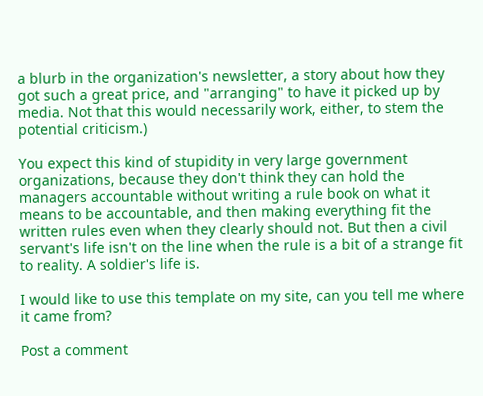a blurb in the organization's newsletter, a story about how they got such a great price, and "arranging" to have it picked up by media. Not that this would necessarily work, either, to stem the potential criticism.)

You expect this kind of stupidity in very large government organizations, because they don't think they can hold the managers accountable without writing a rule book on what it means to be accountable, and then making everything fit the written rules even when they clearly should not. But then a civil servant's life isn't on the line when the rule is a bit of a strange fit to reality. A soldier's life is.

I would like to use this template on my site, can you tell me where it came from?

Post a comment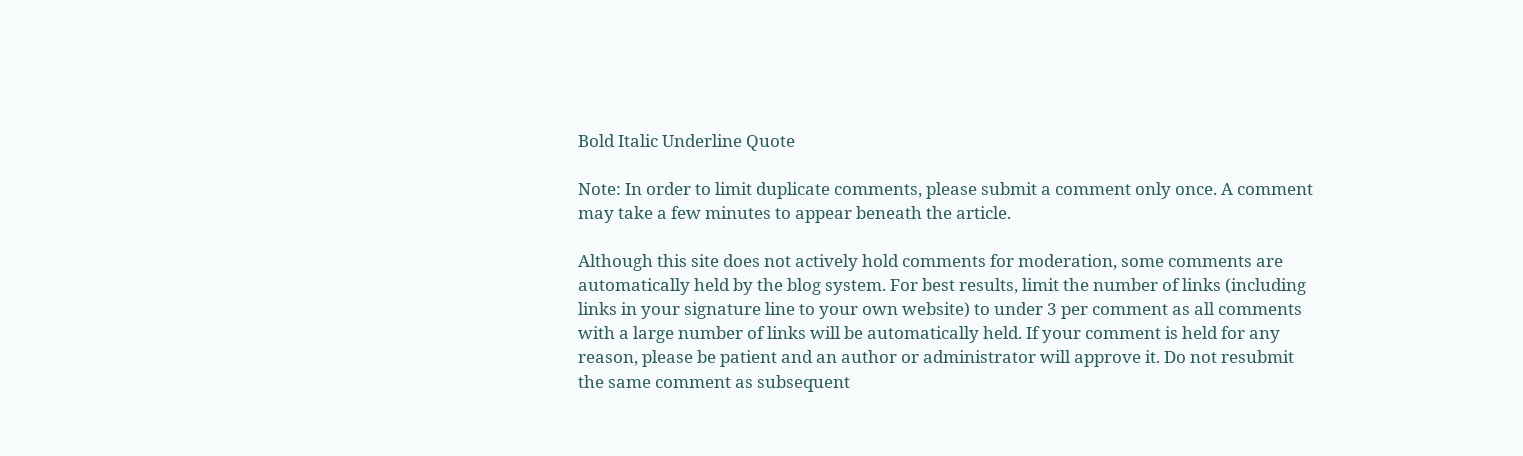Bold Italic Underline Quote

Note: In order to limit duplicate comments, please submit a comment only once. A comment may take a few minutes to appear beneath the article.

Although this site does not actively hold comments for moderation, some comments are automatically held by the blog system. For best results, limit the number of links (including links in your signature line to your own website) to under 3 per comment as all comments with a large number of links will be automatically held. If your comment is held for any reason, please be patient and an author or administrator will approve it. Do not resubmit the same comment as subsequent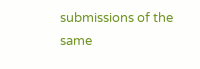submissions of the same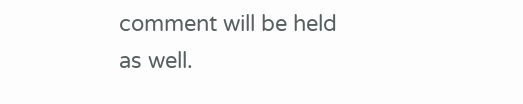comment will be held as well.